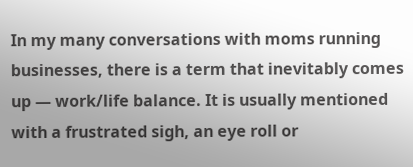In my many conversations with moms running businesses, there is a term that inevitably comes up — work/life balance. It is usually mentioned with a frustrated sigh, an eye roll or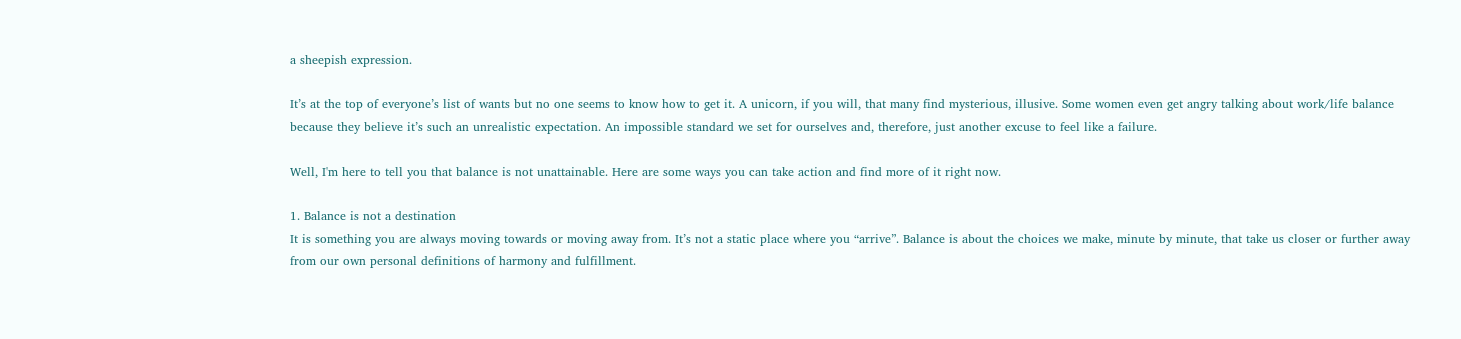a sheepish expression.

It’s at the top of everyone’s list of wants but no one seems to know how to get it. A unicorn, if you will, that many find mysterious, illusive. Some women even get angry talking about work/life balance because they believe it’s such an unrealistic expectation. An impossible standard we set for ourselves and, therefore, just another excuse to feel like a failure.

Well, I'm here to tell you that balance is not unattainable. Here are some ways you can take action and find more of it right now.

1. Balance is not a destination
It is something you are always moving towards or moving away from. It’s not a static place where you “arrive”. Balance is about the choices we make, minute by minute, that take us closer or further away from our own personal definitions of harmony and fulfillment.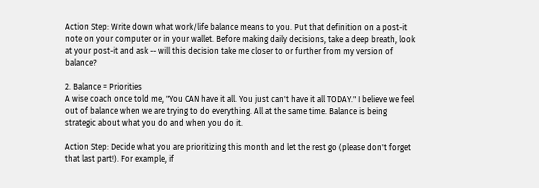Action Step: Write down what work/life balance means to you. Put that definition on a post-it note on your computer or in your wallet. Before making daily decisions, take a deep breath, look at your post-it and ask -- will this decision take me closer to or further from my version of balance?

2. Balance = Priorities
A wise coach once told me, "You CAN have it all. You just can't have it all TODAY." I believe we feel out of balance when we are trying to do everything. All at the same time. Balance is being strategic about what you do and when you do it.

Action Step: Decide what you are prioritizing this month and let the rest go (please don't forget that last part!). For example, if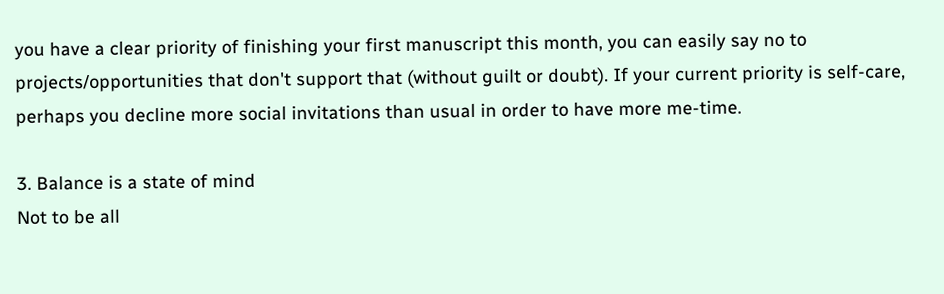you have a clear priority of finishing your first manuscript this month, you can easily say no to projects/opportunities that don't support that (without guilt or doubt). If your current priority is self-care, perhaps you decline more social invitations than usual in order to have more me-time.

3. Balance is a state of mind
Not to be all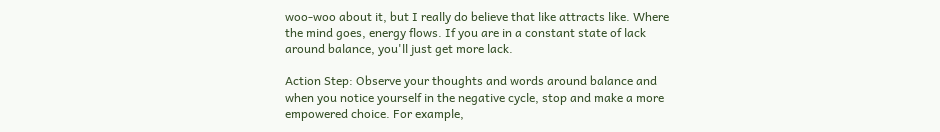woo-woo about it, but I really do believe that like attracts like. Where the mind goes, energy flows. If you are in a constant state of lack around balance, you'll just get more lack.

Action Step: Observe your thoughts and words around balance and when you notice yourself in the negative cycle, stop and make a more empowered choice. For example,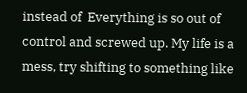instead of  Everything is so out of control and screwed up. My life is a mess, try shifting to something like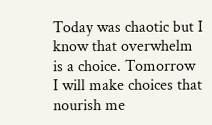Today was chaotic but I know that overwhelm is a choice. Tomorrow I will make choices that nourish me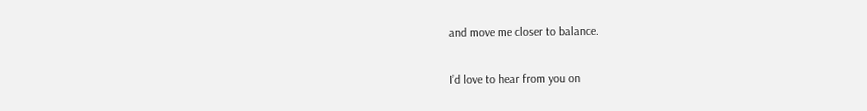and move me closer to balance.

I’d love to hear from you on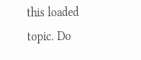this loaded topic. Do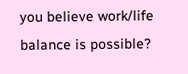you believe work/life balance is possible?